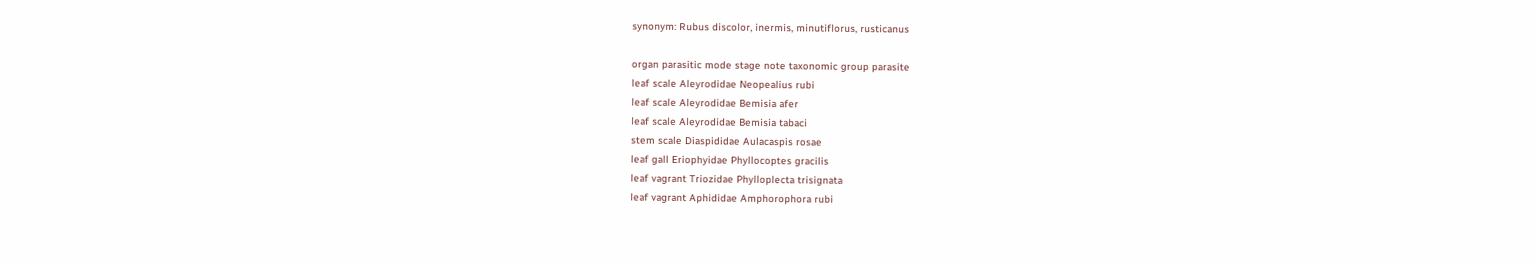synonym: Rubus discolor, inermis, minutiflorus, rusticanus

organ parasitic mode stage note taxonomic group parasite
leaf scale Aleyrodidae Neopealius rubi
leaf scale Aleyrodidae Bemisia afer
leaf scale Aleyrodidae Bemisia tabaci
stem scale Diaspididae Aulacaspis rosae
leaf gall Eriophyidae Phyllocoptes gracilis
leaf vagrant Triozidae Phylloplecta trisignata
leaf vagrant Aphididae Amphorophora rubi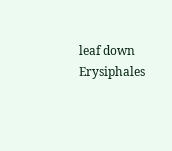leaf down Erysiphales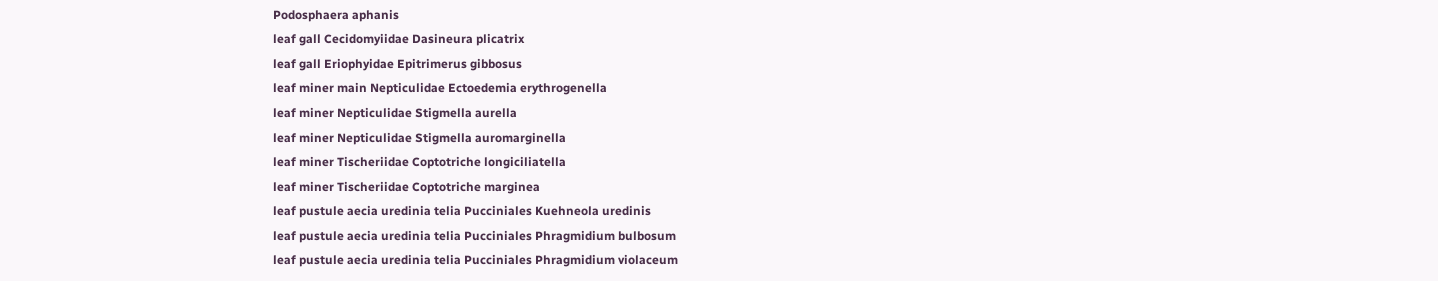Podosphaera aphanis
leaf gall Cecidomyiidae Dasineura plicatrix
leaf gall Eriophyidae Epitrimerus gibbosus
leaf miner main Nepticulidae Ectoedemia erythrogenella
leaf miner Nepticulidae Stigmella aurella
leaf miner Nepticulidae Stigmella auromarginella
leaf miner Tischeriidae Coptotriche longiciliatella
leaf miner Tischeriidae Coptotriche marginea
leaf pustule aecia uredinia telia Pucciniales Kuehneola uredinis
leaf pustule aecia uredinia telia Pucciniales Phragmidium bulbosum
leaf pustule aecia uredinia telia Pucciniales Phragmidium violaceum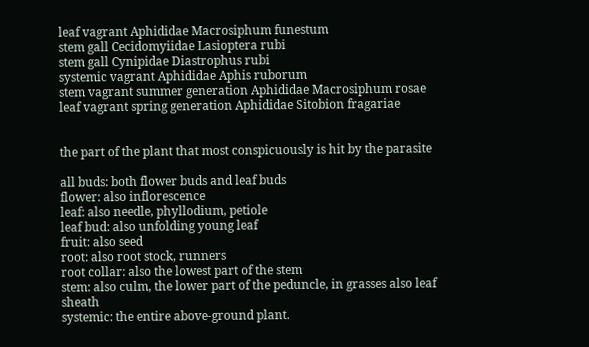leaf vagrant Aphididae Macrosiphum funestum
stem gall Cecidomyiidae Lasioptera rubi
stem gall Cynipidae Diastrophus rubi
systemic vagrant Aphididae Aphis ruborum
stem vagrant summer generation Aphididae Macrosiphum rosae
leaf vagrant spring generation Aphididae Sitobion fragariae


the part of the plant that most conspicuously is hit by the parasite

all buds: both flower buds and leaf buds
flower: also inflorescence
leaf: also needle, phyllodium, petiole
leaf bud: also unfolding young leaf
fruit: also seed
root: also root stock, runners
root collar: also the lowest part of the stem
stem: also culm, the lower part of the peduncle, in grasses also leaf sheath
systemic: the entire above-ground plant.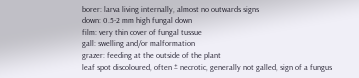borer: larva living internally, almost no outwards signs
down: 0.5-2 mm high fungal down
film: very thin cover of fungal tussue
gall: swelling and/or malformation
grazer: feeding at the outside of the plant
leaf spot discoloured, often ± necrotic, generally not galled, sign of a fungus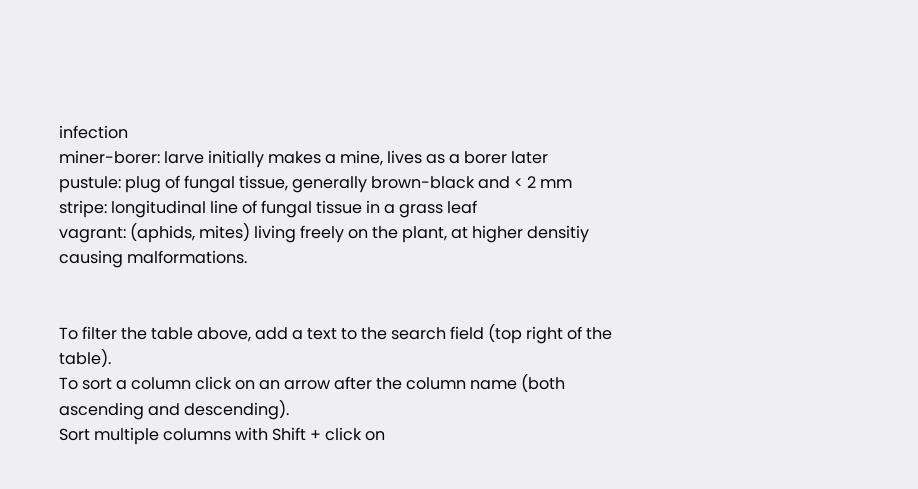infection
miner-borer: larve initially makes a mine, lives as a borer later
pustule: plug of fungal tissue, generally brown-black and < 2 mm
stripe: longitudinal line of fungal tissue in a grass leaf
vagrant: (aphids, mites) living freely on the plant, at higher densitiy causing malformations.


To filter the table above, add a text to the search field (top right of the table).
To sort a column click on an arrow after the column name (both ascending and descending).
Sort multiple columns with Shift + click on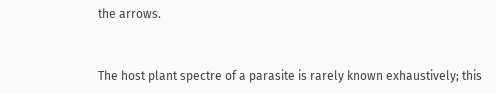the arrows.


The host plant spectre of a parasite is rarely known exhaustively; this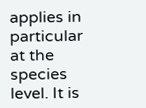applies in particular at the species level. It is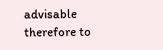advisable therefore to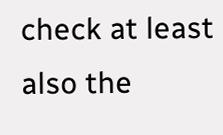check at least also the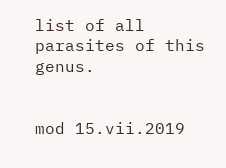list of all parasites of this genus.


mod 15.vii.2019